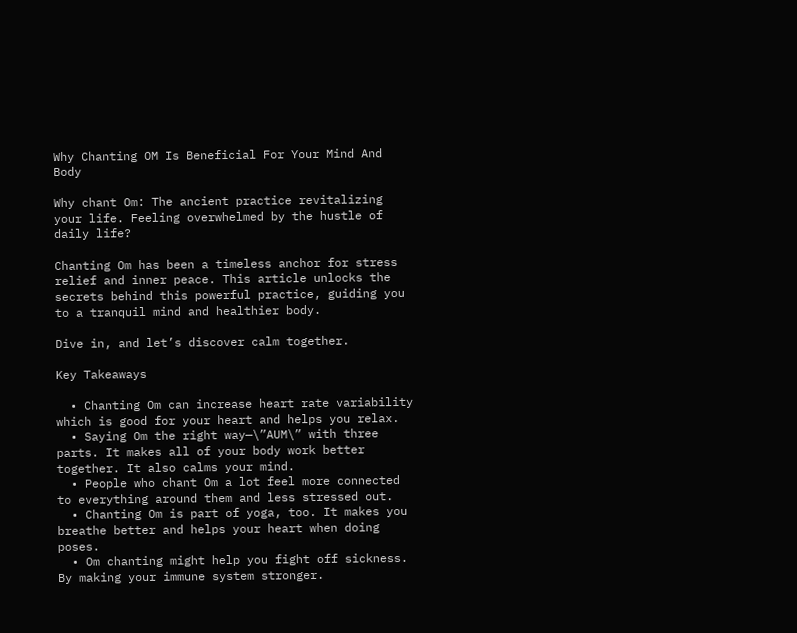Why Chanting OM Is Beneficial For Your Mind And Body

Why chant Om: The ancient practice revitalizing your life. Feeling overwhelmed by the hustle of daily life?

Chanting Om has been a timeless anchor for stress relief and inner peace. This article unlocks the secrets behind this powerful practice, guiding you to a tranquil mind and healthier body.

Dive in, and let’s discover calm together.

Key Takeaways

  • Chanting Om can increase heart rate variability which is good for your heart and helps you relax.
  • Saying Om the right way—\”AUM\” with three parts. It makes all of your body work better together. It also calms your mind.
  • People who chant Om a lot feel more connected to everything around them and less stressed out.
  • Chanting Om is part of yoga, too. It makes you breathe better and helps your heart when doing poses.
  • Om chanting might help you fight off sickness. By making your immune system stronger.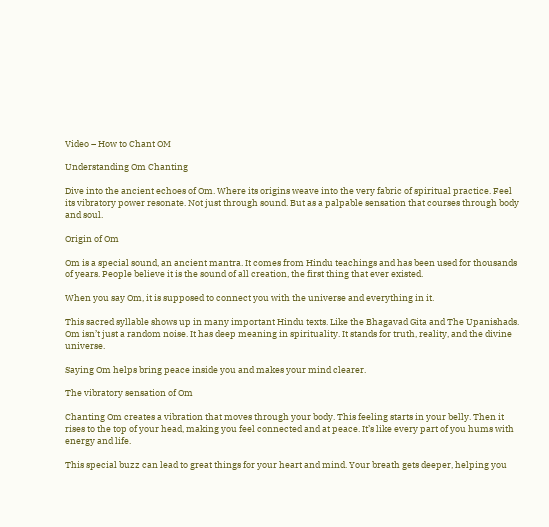Video – How to Chant OM

Understanding Om Chanting

Dive into the ancient echoes of Om. Where its origins weave into the very fabric of spiritual practice. Feel its vibratory power resonate. Not just through sound. But as a palpable sensation that courses through body and soul.

Origin of Om

Om is a special sound, an ancient mantra. It comes from Hindu teachings and has been used for thousands of years. People believe it is the sound of all creation, the first thing that ever existed.

When you say Om, it is supposed to connect you with the universe and everything in it.

This sacred syllable shows up in many important Hindu texts. Like the Bhagavad Gita and The Upanishads. Om isn’t just a random noise. It has deep meaning in spirituality. It stands for truth, reality, and the divine universe.

Saying Om helps bring peace inside you and makes your mind clearer.

The vibratory sensation of Om

Chanting Om creates a vibration that moves through your body. This feeling starts in your belly. Then it rises to the top of your head, making you feel connected and at peace. It’s like every part of you hums with energy and life.

This special buzz can lead to great things for your heart and mind. Your breath gets deeper, helping you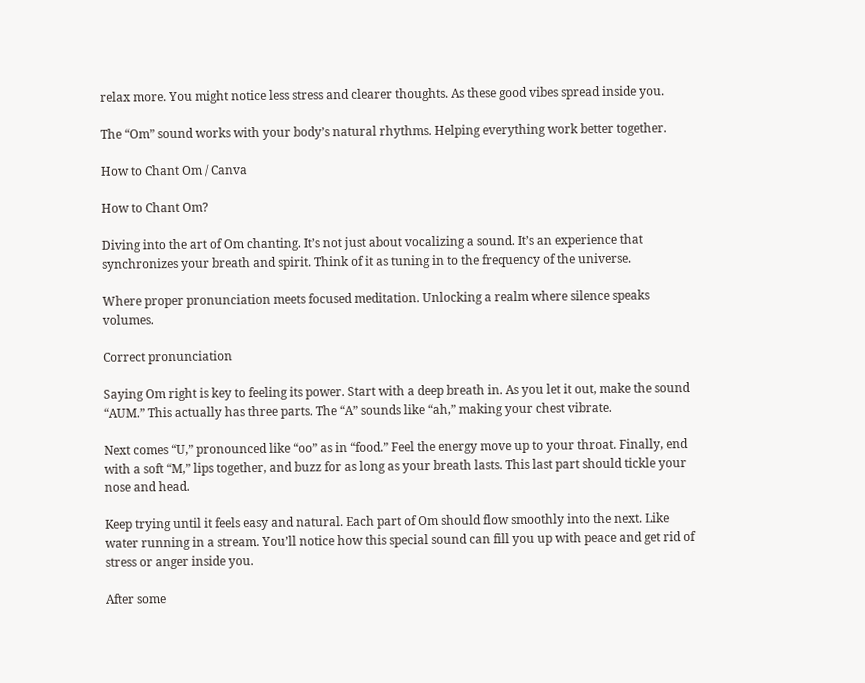relax more. You might notice less stress and clearer thoughts. As these good vibes spread inside you.

The “Om” sound works with your body’s natural rhythms. Helping everything work better together.

How to Chant Om / Canva

How to Chant Om?

Diving into the art of Om chanting. It’s not just about vocalizing a sound. It’s an experience that synchronizes your breath and spirit. Think of it as tuning in to the frequency of the universe.

Where proper pronunciation meets focused meditation. Unlocking a realm where silence speaks volumes.

Correct pronunciation

Saying Om right is key to feeling its power. Start with a deep breath in. As you let it out, make the sound “AUM.” This actually has three parts. The “A” sounds like “ah,” making your chest vibrate.

Next comes “U,” pronounced like “oo” as in “food.” Feel the energy move up to your throat. Finally, end with a soft “M,” lips together, and buzz for as long as your breath lasts. This last part should tickle your nose and head.

Keep trying until it feels easy and natural. Each part of Om should flow smoothly into the next. Like water running in a stream. You’ll notice how this special sound can fill you up with peace and get rid of stress or anger inside you.

After some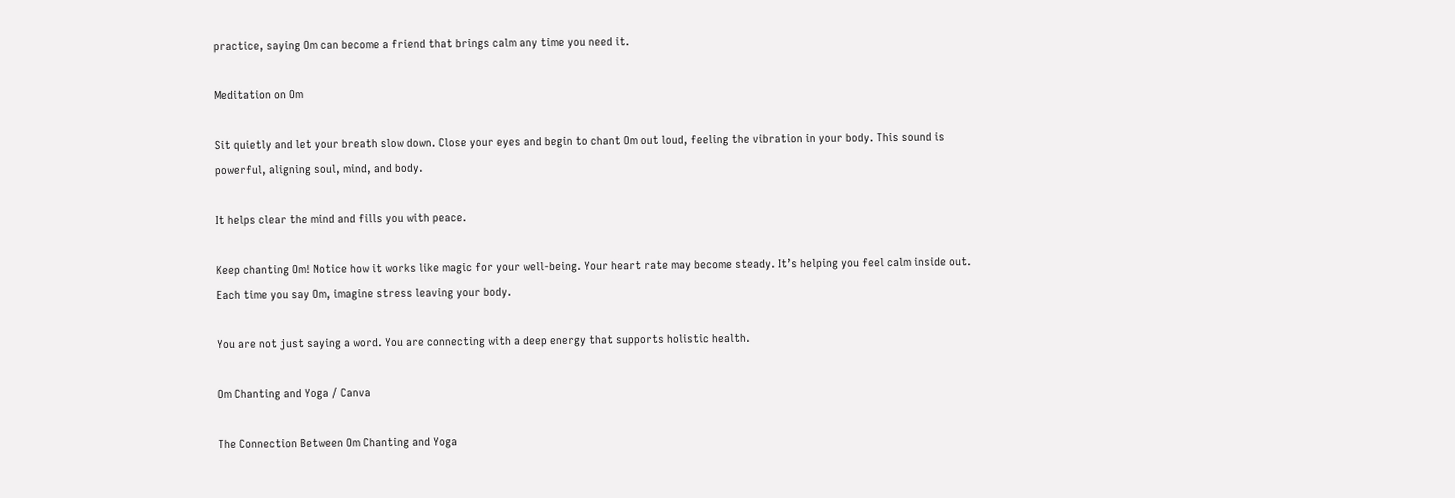practice, saying Om can become a friend that brings calm any time you need it.

Meditation on Om

Sit quietly and let your breath slow down. Close your eyes and begin to chant Om out loud, feeling the vibration in your body. This sound is powerful, aligning soul, mind, and body.

It helps clear the mind and fills you with peace.

Keep chanting Om! Notice how it works like magic for your well-being. Your heart rate may become steady. It’s helping you feel calm inside out. Each time you say Om, imagine stress leaving your body.

You are not just saying a word. You are connecting with a deep energy that supports holistic health.

Om Chanting and Yoga / Canva

The Connection Between Om Chanting and Yoga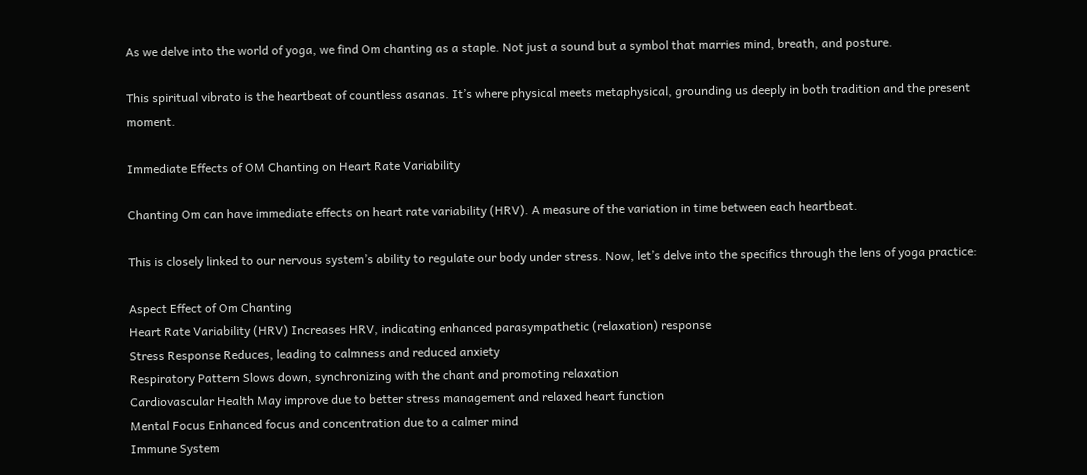As we delve into the world of yoga, we find Om chanting as a staple. Not just a sound but a symbol that marries mind, breath, and posture.

This spiritual vibrato is the heartbeat of countless asanas. It’s where physical meets metaphysical, grounding us deeply in both tradition and the present moment.

Immediate Effects of OM Chanting on Heart Rate Variability

Chanting Om can have immediate effects on heart rate variability (HRV). A measure of the variation in time between each heartbeat.

This is closely linked to our nervous system’s ability to regulate our body under stress. Now, let’s delve into the specifics through the lens of yoga practice:

Aspect Effect of Om Chanting
Heart Rate Variability (HRV) Increases HRV, indicating enhanced parasympathetic (relaxation) response
Stress Response Reduces, leading to calmness and reduced anxiety
Respiratory Pattern Slows down, synchronizing with the chant and promoting relaxation
Cardiovascular Health May improve due to better stress management and relaxed heart function
Mental Focus Enhanced focus and concentration due to a calmer mind
Immune System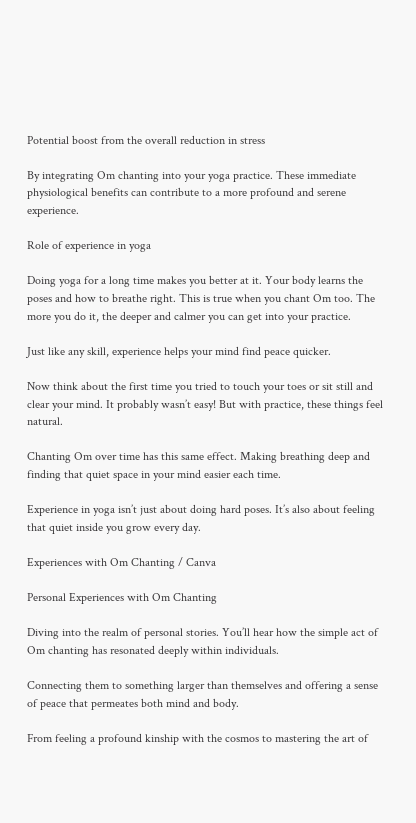Potential boost from the overall reduction in stress

By integrating Om chanting into your yoga practice. These immediate physiological benefits can contribute to a more profound and serene experience.

Role of experience in yoga

Doing yoga for a long time makes you better at it. Your body learns the poses and how to breathe right. This is true when you chant Om too. The more you do it, the deeper and calmer you can get into your practice.

Just like any skill, experience helps your mind find peace quicker.

Now think about the first time you tried to touch your toes or sit still and clear your mind. It probably wasn’t easy! But with practice, these things feel natural.

Chanting Om over time has this same effect. Making breathing deep and finding that quiet space in your mind easier each time.

Experience in yoga isn’t just about doing hard poses. It’s also about feeling that quiet inside you grow every day.

Experiences with Om Chanting / Canva

Personal Experiences with Om Chanting

Diving into the realm of personal stories. You’ll hear how the simple act of Om chanting has resonated deeply within individuals.

Connecting them to something larger than themselves and offering a sense of peace that permeates both mind and body.

From feeling a profound kinship with the cosmos to mastering the art of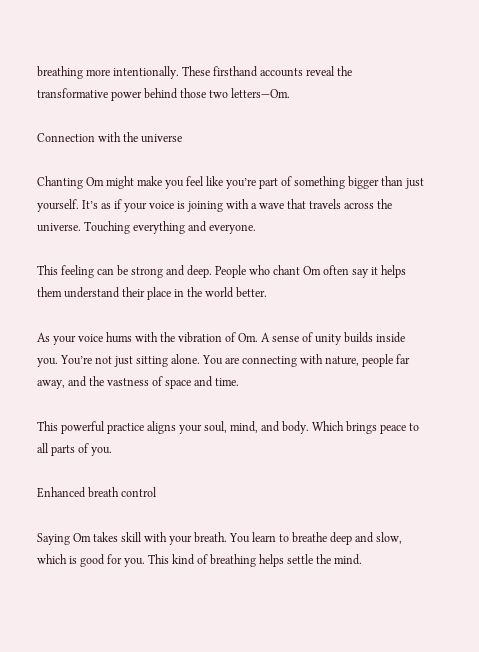breathing more intentionally. These firsthand accounts reveal the transformative power behind those two letters—Om.

Connection with the universe

Chanting Om might make you feel like you’re part of something bigger than just yourself. It’s as if your voice is joining with a wave that travels across the universe. Touching everything and everyone.

This feeling can be strong and deep. People who chant Om often say it helps them understand their place in the world better.

As your voice hums with the vibration of Om. A sense of unity builds inside you. You’re not just sitting alone. You are connecting with nature, people far away, and the vastness of space and time.

This powerful practice aligns your soul, mind, and body. Which brings peace to all parts of you.

Enhanced breath control

Saying Om takes skill with your breath. You learn to breathe deep and slow, which is good for you. This kind of breathing helps settle the mind.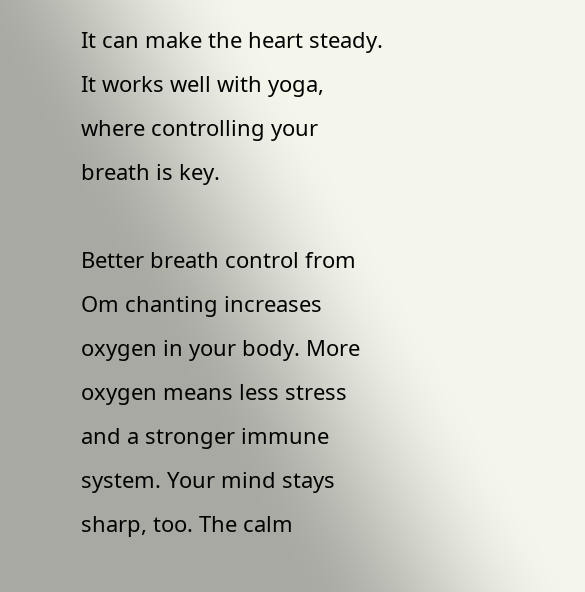It can make the heart steady. It works well with yoga, where controlling your breath is key.

Better breath control from Om chanting increases oxygen in your body. More oxygen means less stress and a stronger immune system. Your mind stays sharp, too. The calm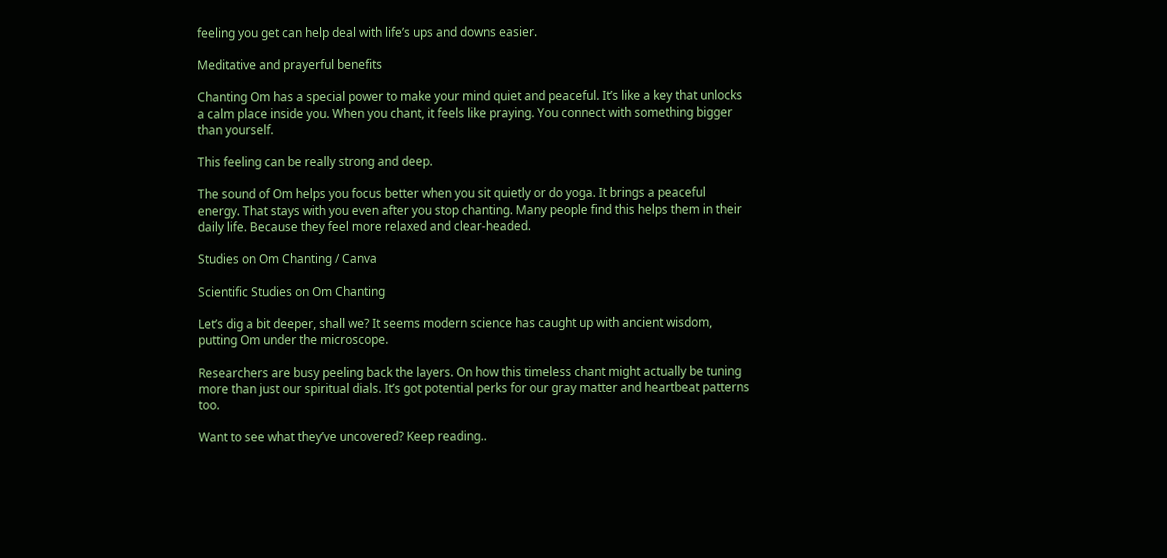feeling you get can help deal with life’s ups and downs easier.

Meditative and prayerful benefits

Chanting Om has a special power to make your mind quiet and peaceful. It’s like a key that unlocks a calm place inside you. When you chant, it feels like praying. You connect with something bigger than yourself.

This feeling can be really strong and deep.

The sound of Om helps you focus better when you sit quietly or do yoga. It brings a peaceful energy. That stays with you even after you stop chanting. Many people find this helps them in their daily life. Because they feel more relaxed and clear-headed.

Studies on Om Chanting / Canva

Scientific Studies on Om Chanting

Let’s dig a bit deeper, shall we? It seems modern science has caught up with ancient wisdom, putting Om under the microscope.

Researchers are busy peeling back the layers. On how this timeless chant might actually be tuning more than just our spiritual dials. It’s got potential perks for our gray matter and heartbeat patterns too.

Want to see what they’ve uncovered? Keep reading..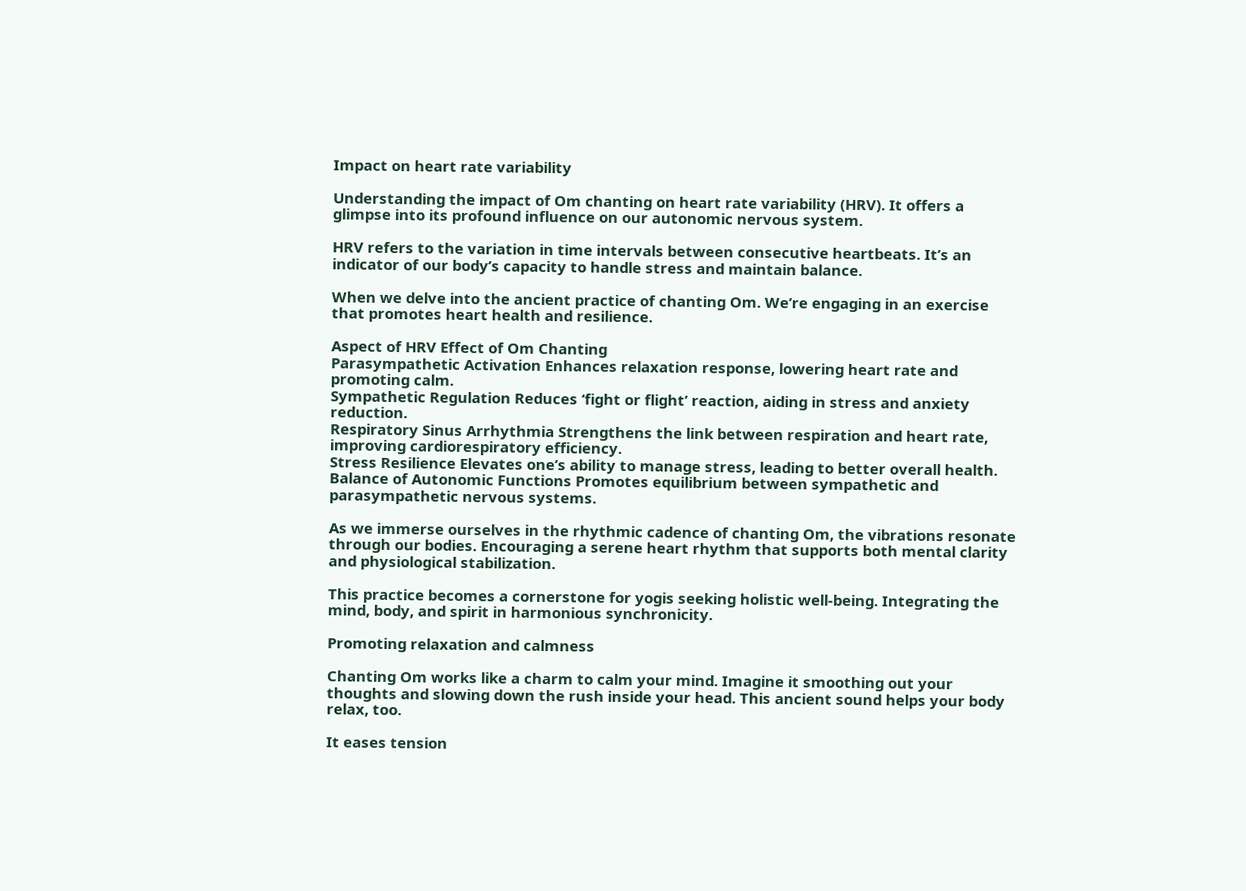Impact on heart rate variability

Understanding the impact of Om chanting on heart rate variability (HRV). It offers a glimpse into its profound influence on our autonomic nervous system.

HRV refers to the variation in time intervals between consecutive heartbeats. It’s an indicator of our body’s capacity to handle stress and maintain balance.

When we delve into the ancient practice of chanting Om. We’re engaging in an exercise that promotes heart health and resilience.

Aspect of HRV Effect of Om Chanting
Parasympathetic Activation Enhances relaxation response, lowering heart rate and promoting calm.
Sympathetic Regulation Reduces ‘fight or flight’ reaction, aiding in stress and anxiety reduction.
Respiratory Sinus Arrhythmia Strengthens the link between respiration and heart rate, improving cardiorespiratory efficiency.
Stress Resilience Elevates one’s ability to manage stress, leading to better overall health.
Balance of Autonomic Functions Promotes equilibrium between sympathetic and parasympathetic nervous systems.

As we immerse ourselves in the rhythmic cadence of chanting Om, the vibrations resonate through our bodies. Encouraging a serene heart rhythm that supports both mental clarity and physiological stabilization.

This practice becomes a cornerstone for yogis seeking holistic well-being. Integrating the mind, body, and spirit in harmonious synchronicity.

Promoting relaxation and calmness

Chanting Om works like a charm to calm your mind. Imagine it smoothing out your thoughts and slowing down the rush inside your head. This ancient sound helps your body relax, too.

It eases tension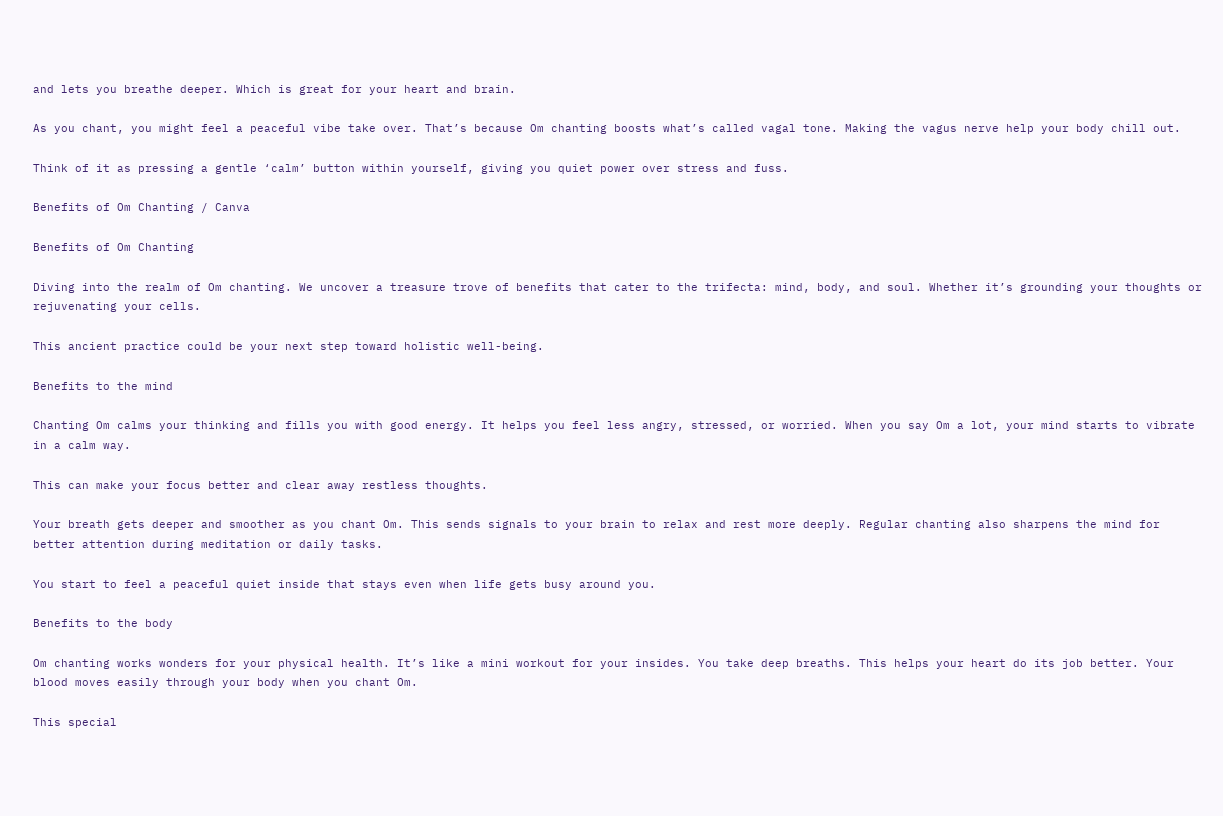and lets you breathe deeper. Which is great for your heart and brain.

As you chant, you might feel a peaceful vibe take over. That’s because Om chanting boosts what’s called vagal tone. Making the vagus nerve help your body chill out.

Think of it as pressing a gentle ‘calm’ button within yourself, giving you quiet power over stress and fuss.

Benefits of Om Chanting / Canva

Benefits of Om Chanting

Diving into the realm of Om chanting. We uncover a treasure trove of benefits that cater to the trifecta: mind, body, and soul. Whether it’s grounding your thoughts or rejuvenating your cells.

This ancient practice could be your next step toward holistic well-being.

Benefits to the mind

Chanting Om calms your thinking and fills you with good energy. It helps you feel less angry, stressed, or worried. When you say Om a lot, your mind starts to vibrate in a calm way.

This can make your focus better and clear away restless thoughts.

Your breath gets deeper and smoother as you chant Om. This sends signals to your brain to relax and rest more deeply. Regular chanting also sharpens the mind for better attention during meditation or daily tasks.

You start to feel a peaceful quiet inside that stays even when life gets busy around you.

Benefits to the body

Om chanting works wonders for your physical health. It’s like a mini workout for your insides. You take deep breaths. This helps your heart do its job better. Your blood moves easily through your body when you chant Om.

This special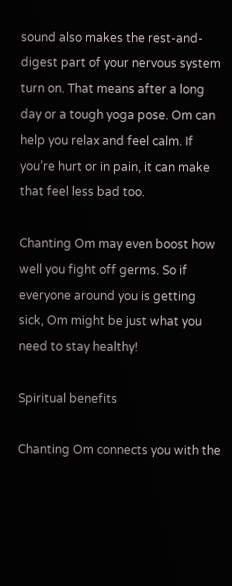sound also makes the rest-and-digest part of your nervous system turn on. That means after a long day or a tough yoga pose. Om can help you relax and feel calm. If you’re hurt or in pain, it can make that feel less bad too.

Chanting Om may even boost how well you fight off germs. So if everyone around you is getting sick, Om might be just what you need to stay healthy!

Spiritual benefits

Chanting Om connects you with the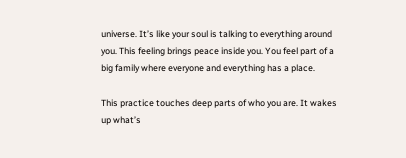universe. It’s like your soul is talking to everything around you. This feeling brings peace inside you. You feel part of a big family where everyone and everything has a place.

This practice touches deep parts of who you are. It wakes up what’s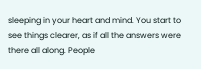sleeping in your heart and mind. You start to see things clearer, as if all the answers were there all along. People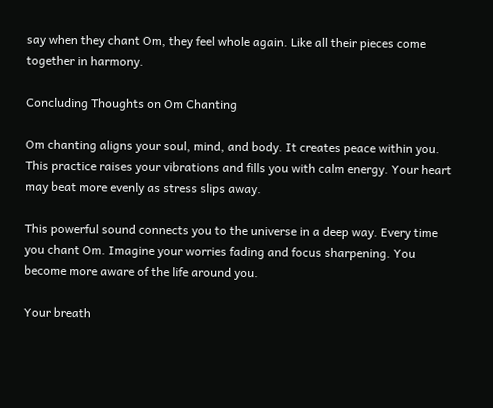say when they chant Om, they feel whole again. Like all their pieces come together in harmony.

Concluding Thoughts on Om Chanting

Om chanting aligns your soul, mind, and body. It creates peace within you. This practice raises your vibrations and fills you with calm energy. Your heart may beat more evenly as stress slips away.

This powerful sound connects you to the universe in a deep way. Every time you chant Om. Imagine your worries fading and focus sharpening. You become more aware of the life around you.

Your breath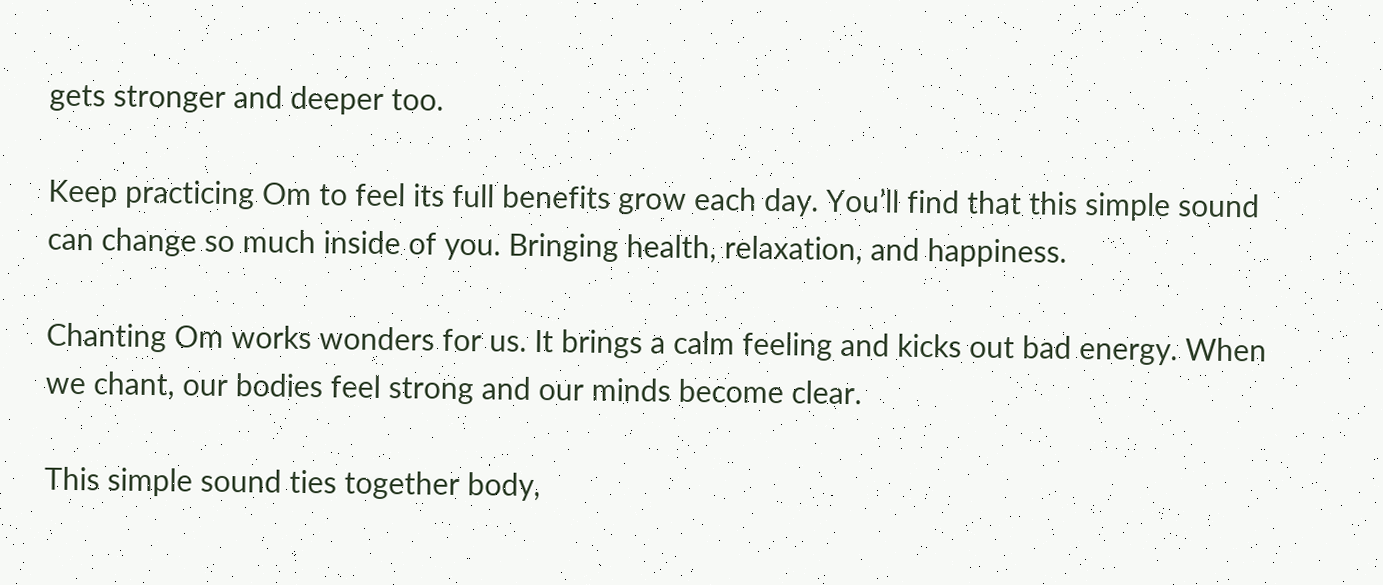gets stronger and deeper too.

Keep practicing Om to feel its full benefits grow each day. You’ll find that this simple sound can change so much inside of you. Bringing health, relaxation, and happiness.

Chanting Om works wonders for us. It brings a calm feeling and kicks out bad energy. When we chant, our bodies feel strong and our minds become clear.

This simple sound ties together body,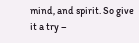mind, and spirit. So give it a try –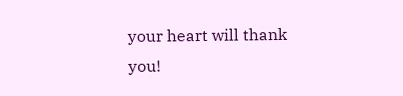your heart will thank you!